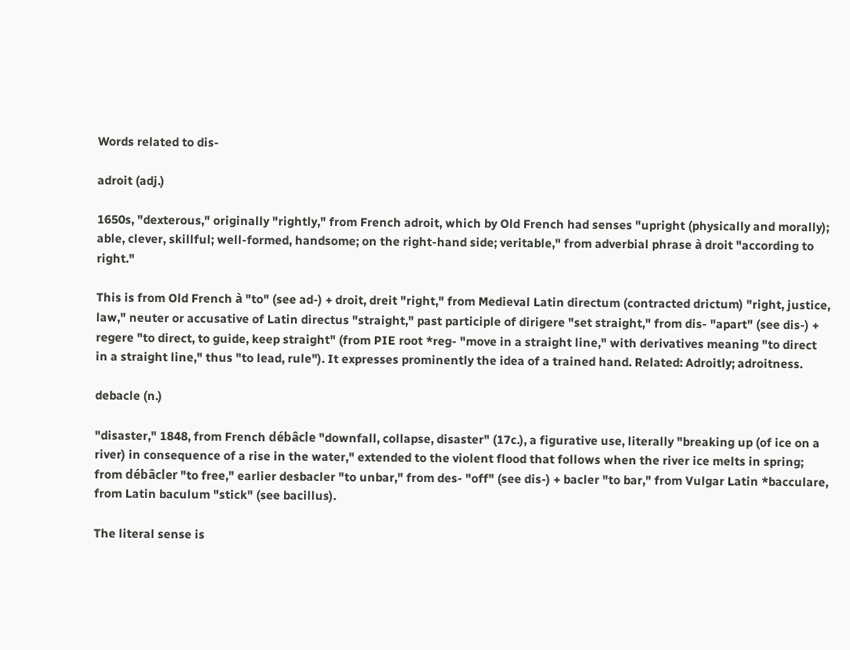Words related to dis-

adroit (adj.)

1650s, "dexterous," originally "rightly," from French adroit, which by Old French had senses "upright (physically and morally); able, clever, skillful; well-formed, handsome; on the right-hand side; veritable," from adverbial phrase à droit "according to right."

This is from Old French à "to" (see ad-) + droit, dreit "right," from Medieval Latin directum (contracted drictum) "right, justice, law," neuter or accusative of Latin directus "straight," past participle of dirigere "set straight," from dis- "apart" (see dis-) + regere "to direct, to guide, keep straight" (from PIE root *reg- "move in a straight line," with derivatives meaning "to direct in a straight line," thus "to lead, rule"). It expresses prominently the idea of a trained hand. Related: Adroitly; adroitness.

debacle (n.)

"disaster," 1848, from French débâcle "downfall, collapse, disaster" (17c.), a figurative use, literally "breaking up (of ice on a river) in consequence of a rise in the water," extended to the violent flood that follows when the river ice melts in spring; from débâcler "to free," earlier desbacler "to unbar," from des- "off" (see dis-) + bacler "to bar," from Vulgar Latin *bacculare, from Latin baculum "stick" (see bacillus).

The literal sense is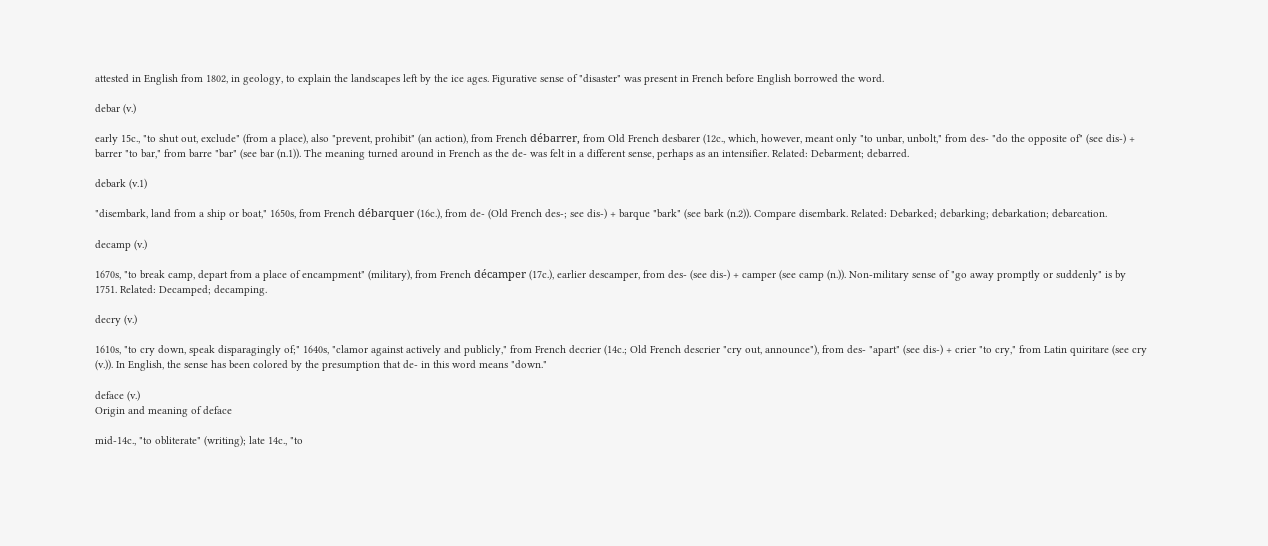attested in English from 1802, in geology, to explain the landscapes left by the ice ages. Figurative sense of "disaster" was present in French before English borrowed the word.

debar (v.)

early 15c., "to shut out, exclude" (from a place), also "prevent, prohibit" (an action), from French débarrer, from Old French desbarer (12c., which, however, meant only "to unbar, unbolt," from des- "do the opposite of" (see dis-) + barrer "to bar," from barre "bar" (see bar (n.1)). The meaning turned around in French as the de- was felt in a different sense, perhaps as an intensifier. Related: Debarment; debarred.

debark (v.1)

"disembark, land from a ship or boat," 1650s, from French débarquer (16c.), from de- (Old French des-; see dis-) + barque "bark" (see bark (n.2)). Compare disembark. Related: Debarked; debarking; debarkation; debarcation.

decamp (v.)

1670s, "to break camp, depart from a place of encampment" (military), from French décamper (17c.), earlier descamper, from des- (see dis-) + camper (see camp (n.)). Non-military sense of "go away promptly or suddenly" is by 1751. Related: Decamped; decamping.

decry (v.)

1610s, "to cry down, speak disparagingly of;" 1640s, "clamor against actively and publicly," from French decrier (14c.; Old French descrier "cry out, announce"), from des- "apart" (see dis-) + crier "to cry," from Latin quiritare (see cry (v.)). In English, the sense has been colored by the presumption that de- in this word means "down."

deface (v.)
Origin and meaning of deface

mid-14c., "to obliterate" (writing); late 14c., "to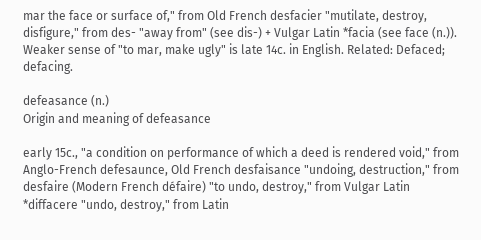mar the face or surface of," from Old French desfacier "mutilate, destroy, disfigure," from des- "away from" (see dis-) + Vulgar Latin *facia (see face (n.)). Weaker sense of "to mar, make ugly" is late 14c. in English. Related: Defaced; defacing.

defeasance (n.)
Origin and meaning of defeasance

early 15c., "a condition on performance of which a deed is rendered void," from Anglo-French defesaunce, Old French desfaisance "undoing, destruction," from desfaire (Modern French défaire) "to undo, destroy," from Vulgar Latin *diffacere "undo, destroy," from Latin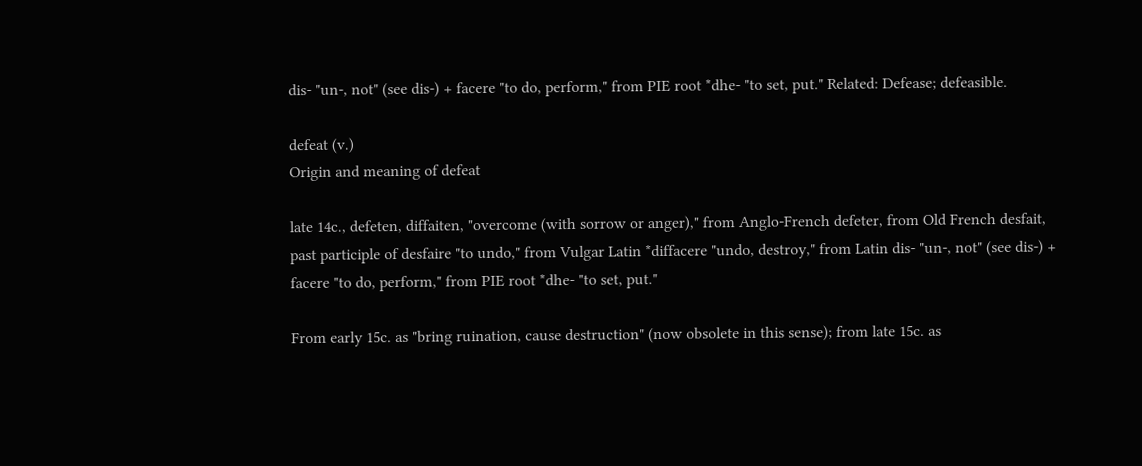dis- "un-, not" (see dis-) + facere "to do, perform," from PIE root *dhe- "to set, put." Related: Defease; defeasible.

defeat (v.)
Origin and meaning of defeat

late 14c., defeten, diffaiten, "overcome (with sorrow or anger)," from Anglo-French defeter, from Old French desfait, past participle of desfaire "to undo," from Vulgar Latin *diffacere "undo, destroy," from Latin dis- "un-, not" (see dis-) + facere "to do, perform," from PIE root *dhe- "to set, put."

From early 15c. as "bring ruination, cause destruction" (now obsolete in this sense); from late 15c. as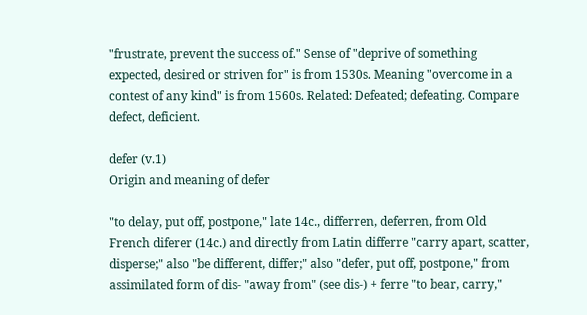"frustrate, prevent the success of." Sense of "deprive of something expected, desired or striven for" is from 1530s. Meaning "overcome in a contest of any kind" is from 1560s. Related: Defeated; defeating. Compare defect, deficient.

defer (v.1)
Origin and meaning of defer

"to delay, put off, postpone," late 14c., differren, deferren, from Old French diferer (14c.) and directly from Latin differre "carry apart, scatter, disperse;" also "be different, differ;" also "defer, put off, postpone," from assimilated form of dis- "away from" (see dis-) + ferre "to bear, carry,"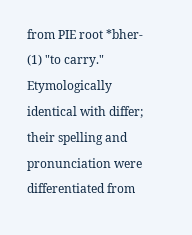from PIE root *bher- (1) "to carry." Etymologically identical with differ; their spelling and pronunciation were differentiated from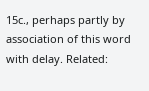15c., perhaps partly by association of this word with delay. Related: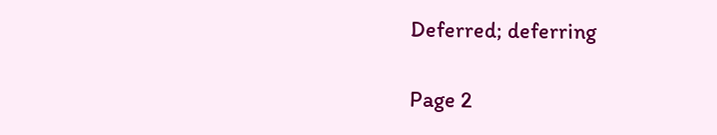Deferred; deferring

Page 2